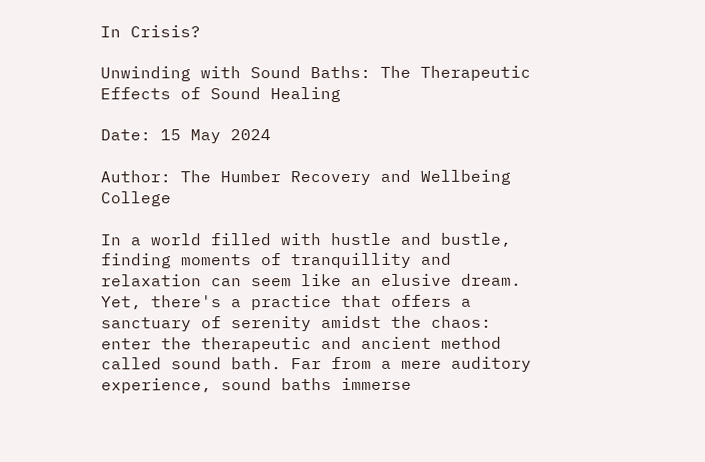In Crisis?

Unwinding with Sound Baths: The Therapeutic Effects of Sound Healing

Date: 15 May 2024

Author: The Humber Recovery and Wellbeing College

In a world filled with hustle and bustle, finding moments of tranquillity and relaxation can seem like an elusive dream. Yet, there's a practice that offers a sanctuary of serenity amidst the chaos: enter the therapeutic and ancient method called sound bath. Far from a mere auditory experience, sound baths immerse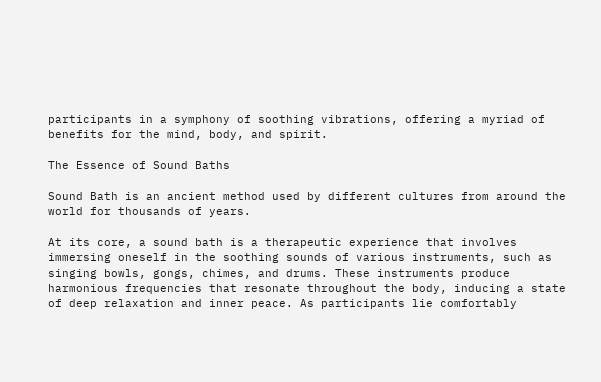participants in a symphony of soothing vibrations, offering a myriad of benefits for the mind, body, and spirit.

The Essence of Sound Baths

Sound Bath is an ancient method used by different cultures from around the world for thousands of years.

At its core, a sound bath is a therapeutic experience that involves immersing oneself in the soothing sounds of various instruments, such as singing bowls, gongs, chimes, and drums. These instruments produce harmonious frequencies that resonate throughout the body, inducing a state of deep relaxation and inner peace. As participants lie comfortably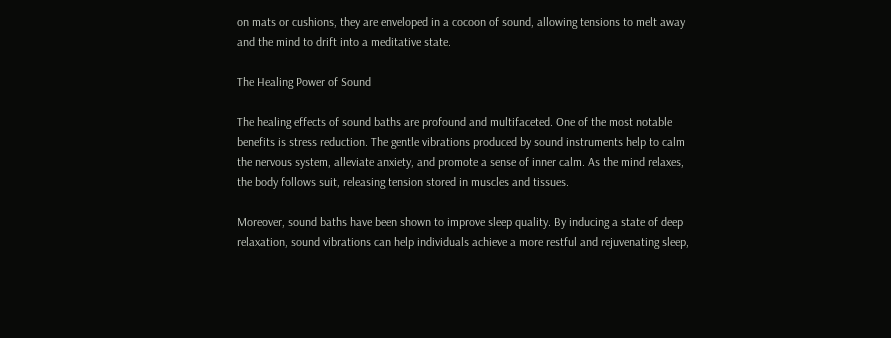on mats or cushions, they are enveloped in a cocoon of sound, allowing tensions to melt away and the mind to drift into a meditative state.

The Healing Power of Sound

The healing effects of sound baths are profound and multifaceted. One of the most notable benefits is stress reduction. The gentle vibrations produced by sound instruments help to calm the nervous system, alleviate anxiety, and promote a sense of inner calm. As the mind relaxes, the body follows suit, releasing tension stored in muscles and tissues.

Moreover, sound baths have been shown to improve sleep quality. By inducing a state of deep relaxation, sound vibrations can help individuals achieve a more restful and rejuvenating sleep,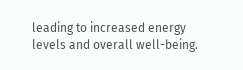leading to increased energy levels and overall well-being.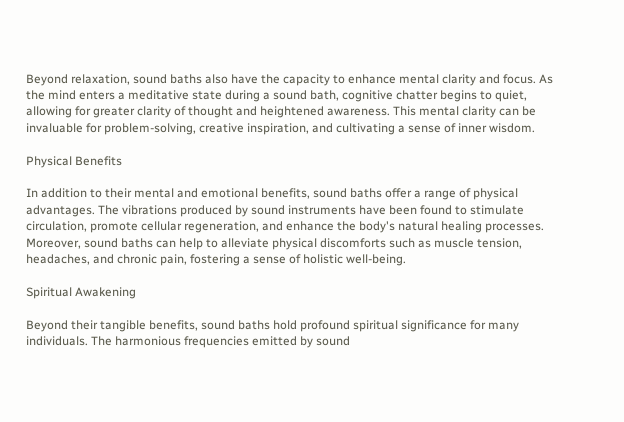Beyond relaxation, sound baths also have the capacity to enhance mental clarity and focus. As the mind enters a meditative state during a sound bath, cognitive chatter begins to quiet, allowing for greater clarity of thought and heightened awareness. This mental clarity can be invaluable for problem-solving, creative inspiration, and cultivating a sense of inner wisdom.

Physical Benefits

In addition to their mental and emotional benefits, sound baths offer a range of physical advantages. The vibrations produced by sound instruments have been found to stimulate circulation, promote cellular regeneration, and enhance the body's natural healing processes. Moreover, sound baths can help to alleviate physical discomforts such as muscle tension, headaches, and chronic pain, fostering a sense of holistic well-being.

Spiritual Awakening

Beyond their tangible benefits, sound baths hold profound spiritual significance for many individuals. The harmonious frequencies emitted by sound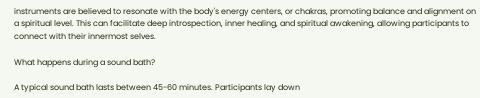instruments are believed to resonate with the body's energy centers, or chakras, promoting balance and alignment on a spiritual level. This can facilitate deep introspection, inner healing, and spiritual awakening, allowing participants to connect with their innermost selves.

What happens during a sound bath?

A typical sound bath lasts between 45-60 minutes. Participants lay down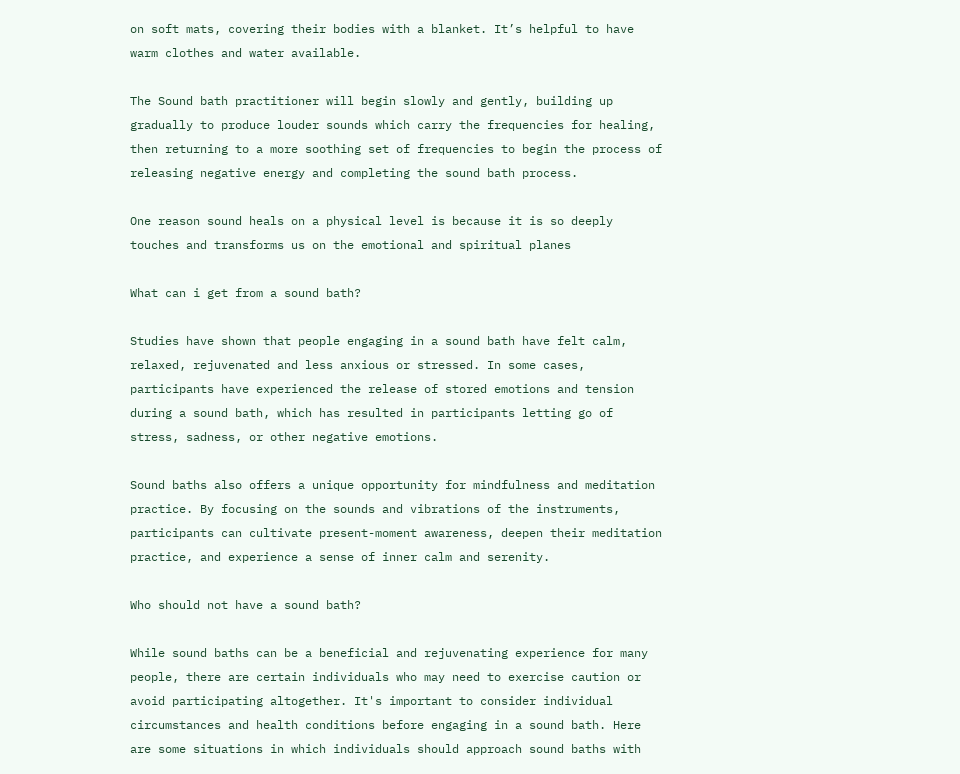on soft mats, covering their bodies with a blanket. It’s helpful to have warm clothes and water available.

The Sound bath practitioner will begin slowly and gently, building up gradually to produce louder sounds which carry the frequencies for healing, then returning to a more soothing set of frequencies to begin the process of releasing negative energy and completing the sound bath process.

One reason sound heals on a physical level is because it is so deeply touches and transforms us on the emotional and spiritual planes

What can i get from a sound bath?

Studies have shown that people engaging in a sound bath have felt calm, relaxed, rejuvenated and less anxious or stressed. In some cases, participants have experienced the release of stored emotions and tension during a sound bath, which has resulted in participants letting go of stress, sadness, or other negative emotions.

Sound baths also offers a unique opportunity for mindfulness and meditation practice. By focusing on the sounds and vibrations of the instruments, participants can cultivate present-moment awareness, deepen their meditation practice, and experience a sense of inner calm and serenity.

Who should not have a sound bath?

While sound baths can be a beneficial and rejuvenating experience for many people, there are certain individuals who may need to exercise caution or avoid participating altogether. It's important to consider individual circumstances and health conditions before engaging in a sound bath. Here are some situations in which individuals should approach sound baths with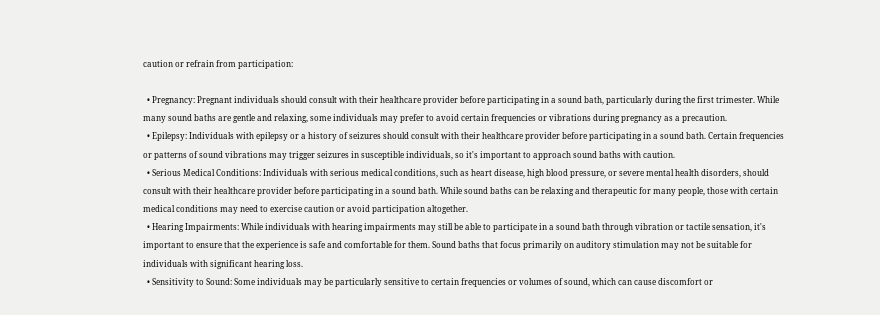caution or refrain from participation:

  • Pregnancy: Pregnant individuals should consult with their healthcare provider before participating in a sound bath, particularly during the first trimester. While many sound baths are gentle and relaxing, some individuals may prefer to avoid certain frequencies or vibrations during pregnancy as a precaution.
  • Epilepsy: Individuals with epilepsy or a history of seizures should consult with their healthcare provider before participating in a sound bath. Certain frequencies or patterns of sound vibrations may trigger seizures in susceptible individuals, so it's important to approach sound baths with caution.
  • Serious Medical Conditions: Individuals with serious medical conditions, such as heart disease, high blood pressure, or severe mental health disorders, should consult with their healthcare provider before participating in a sound bath. While sound baths can be relaxing and therapeutic for many people, those with certain medical conditions may need to exercise caution or avoid participation altogether.
  • Hearing Impairments: While individuals with hearing impairments may still be able to participate in a sound bath through vibration or tactile sensation, it's important to ensure that the experience is safe and comfortable for them. Sound baths that focus primarily on auditory stimulation may not be suitable for individuals with significant hearing loss.
  • Sensitivity to Sound: Some individuals may be particularly sensitive to certain frequencies or volumes of sound, which can cause discomfort or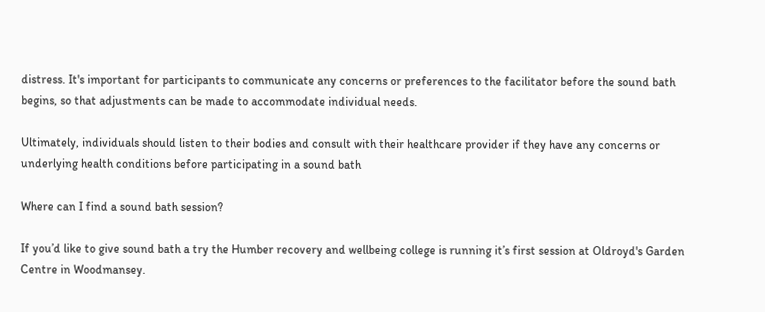distress. It's important for participants to communicate any concerns or preferences to the facilitator before the sound bath begins, so that adjustments can be made to accommodate individual needs.

Ultimately, individuals should listen to their bodies and consult with their healthcare provider if they have any concerns or underlying health conditions before participating in a sound bath

Where can I find a sound bath session?

If you’d like to give sound bath a try the Humber recovery and wellbeing college is running it’s first session at Oldroyd's Garden Centre in Woodmansey.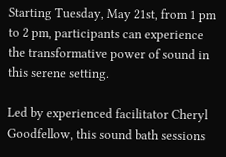Starting Tuesday, May 21st, from 1 pm to 2 pm, participants can experience the transformative power of sound in this serene setting.

Led by experienced facilitator Cheryl Goodfellow, this sound bath sessions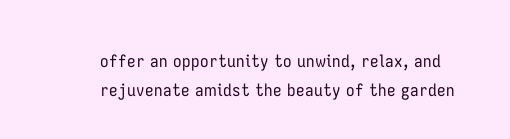offer an opportunity to unwind, relax, and rejuvenate amidst the beauty of the garden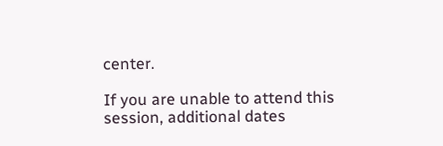center.

If you are unable to attend this session, additional dates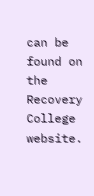can be found on the Recovery College website.